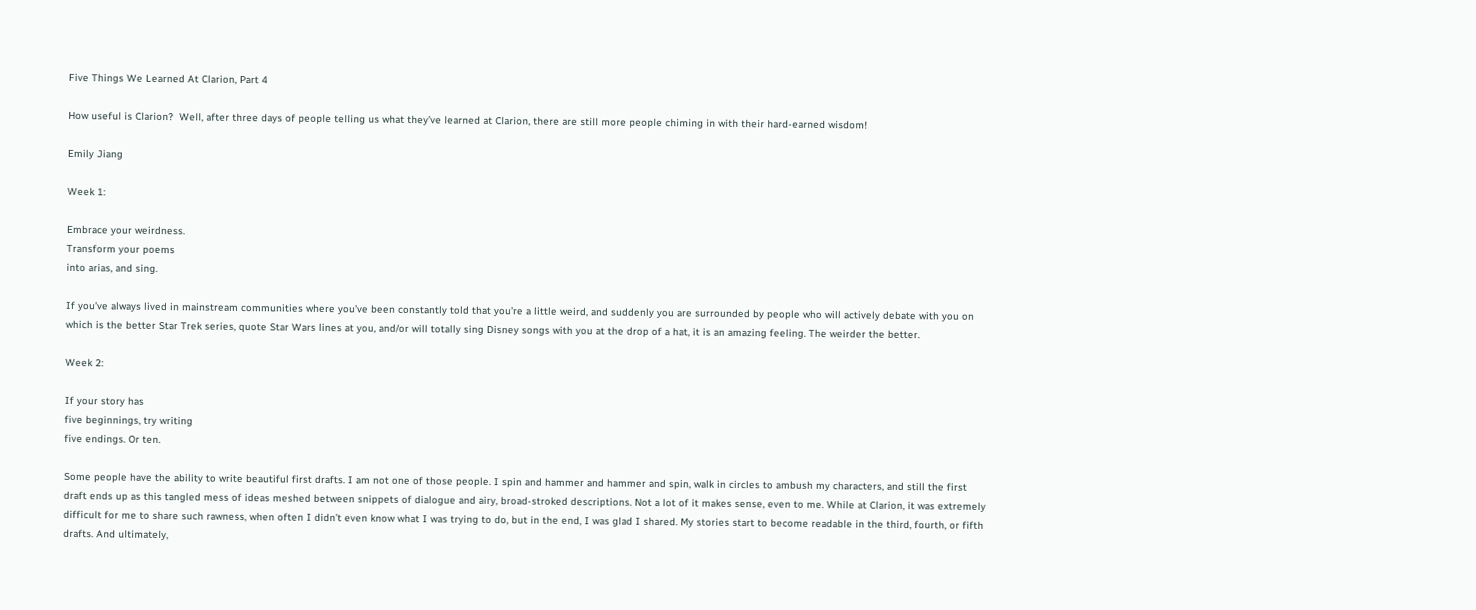Five Things We Learned At Clarion, Part 4

How useful is Clarion?  Well, after three days of people telling us what they’ve learned at Clarion, there are still more people chiming in with their hard-earned wisdom!

Emily Jiang

Week 1:

Embrace your weirdness.
Transform your poems
into arias, and sing.

If you’ve always lived in mainstream communities where you’ve been constantly told that you’re a little weird, and suddenly you are surrounded by people who will actively debate with you on which is the better Star Trek series, quote Star Wars lines at you, and/or will totally sing Disney songs with you at the drop of a hat, it is an amazing feeling. The weirder the better.

Week 2:

If your story has
five beginnings, try writing
five endings. Or ten.

Some people have the ability to write beautiful first drafts. I am not one of those people. I spin and hammer and hammer and spin, walk in circles to ambush my characters, and still the first draft ends up as this tangled mess of ideas meshed between snippets of dialogue and airy, broad-stroked descriptions. Not a lot of it makes sense, even to me. While at Clarion, it was extremely difficult for me to share such rawness, when often I didn’t even know what I was trying to do, but in the end, I was glad I shared. My stories start to become readable in the third, fourth, or fifth drafts. And ultimately,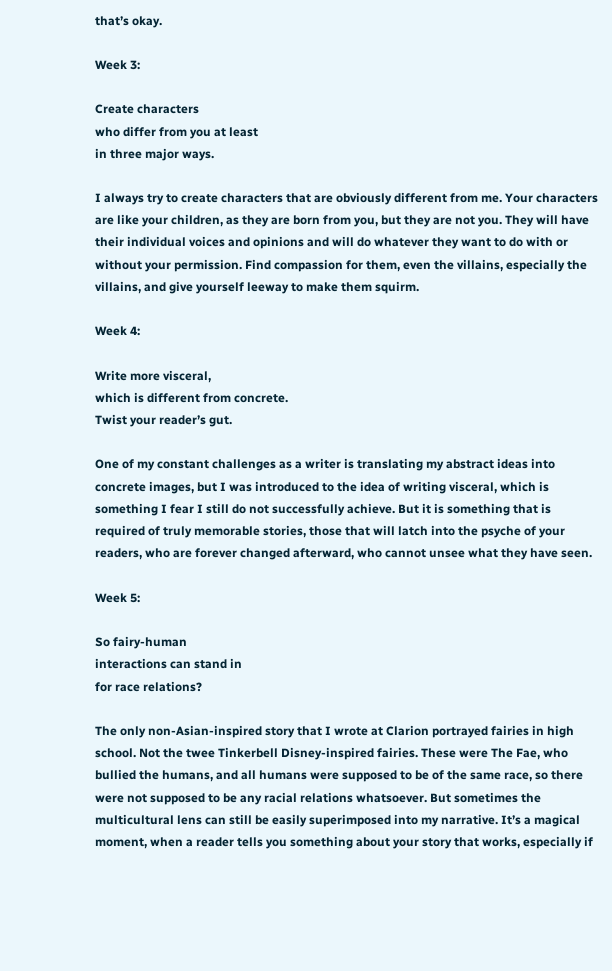that’s okay.

Week 3:

Create characters
who differ from you at least
in three major ways.

I always try to create characters that are obviously different from me. Your characters are like your children, as they are born from you, but they are not you. They will have their individual voices and opinions and will do whatever they want to do with or without your permission. Find compassion for them, even the villains, especially the villains, and give yourself leeway to make them squirm.

Week 4:

Write more visceral,
which is different from concrete.
Twist your reader’s gut.

One of my constant challenges as a writer is translating my abstract ideas into concrete images, but I was introduced to the idea of writing visceral, which is something I fear I still do not successfully achieve. But it is something that is required of truly memorable stories, those that will latch into the psyche of your readers, who are forever changed afterward, who cannot unsee what they have seen.

Week 5:

So fairy-human
interactions can stand in
for race relations?

The only non-Asian-inspired story that I wrote at Clarion portrayed fairies in high school. Not the twee Tinkerbell Disney-inspired fairies. These were The Fae, who bullied the humans, and all humans were supposed to be of the same race, so there were not supposed to be any racial relations whatsoever. But sometimes the multicultural lens can still be easily superimposed into my narrative. It’s a magical moment, when a reader tells you something about your story that works, especially if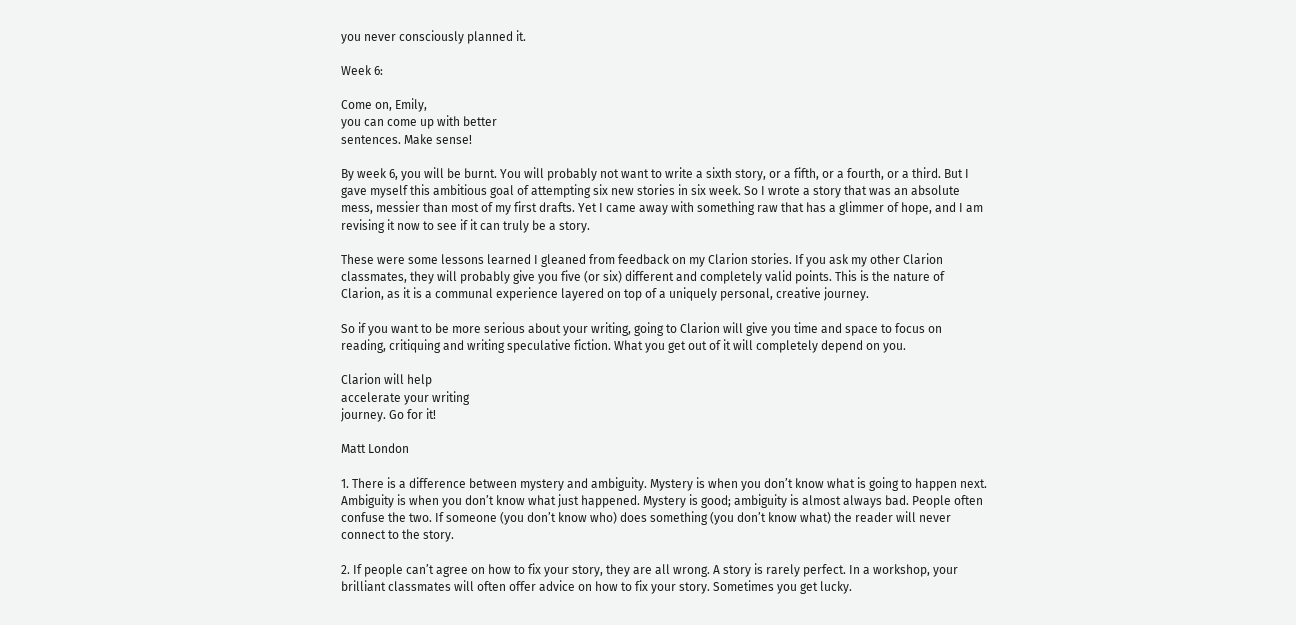you never consciously planned it.

Week 6:

Come on, Emily,
you can come up with better
sentences. Make sense!

By week 6, you will be burnt. You will probably not want to write a sixth story, or a fifth, or a fourth, or a third. But I gave myself this ambitious goal of attempting six new stories in six week. So I wrote a story that was an absolute mess, messier than most of my first drafts. Yet I came away with something raw that has a glimmer of hope, and I am revising it now to see if it can truly be a story.

These were some lessons learned I gleaned from feedback on my Clarion stories. If you ask my other Clarion classmates, they will probably give you five (or six) different and completely valid points. This is the nature of Clarion, as it is a communal experience layered on top of a uniquely personal, creative journey.

So if you want to be more serious about your writing, going to Clarion will give you time and space to focus on reading, critiquing and writing speculative fiction. What you get out of it will completely depend on you.

Clarion will help
accelerate your writing
journey. Go for it!

Matt London

1. There is a difference between mystery and ambiguity. Mystery is when you don’t know what is going to happen next. Ambiguity is when you don’t know what just happened. Mystery is good; ambiguity is almost always bad. People often confuse the two. If someone (you don’t know who) does something (you don’t know what) the reader will never connect to the story.

2. If people can’t agree on how to fix your story, they are all wrong. A story is rarely perfect. In a workshop, your brilliant classmates will often offer advice on how to fix your story. Sometimes you get lucky.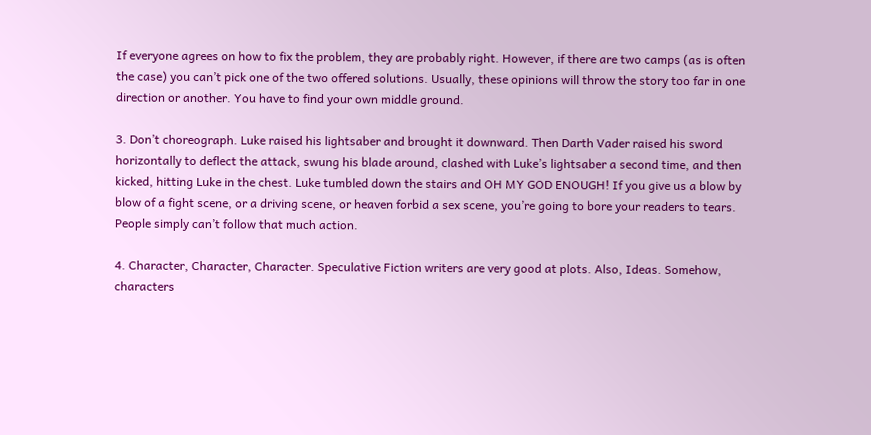If everyone agrees on how to fix the problem, they are probably right. However, if there are two camps (as is often the case) you can’t pick one of the two offered solutions. Usually, these opinions will throw the story too far in one direction or another. You have to find your own middle ground.

3. Don’t choreograph. Luke raised his lightsaber and brought it downward. Then Darth Vader raised his sword horizontally to deflect the attack, swung his blade around, clashed with Luke’s lightsaber a second time, and then kicked, hitting Luke in the chest. Luke tumbled down the stairs and OH MY GOD ENOUGH! If you give us a blow by blow of a fight scene, or a driving scene, or heaven forbid a sex scene, you’re going to bore your readers to tears. People simply can’t follow that much action.

4. Character, Character, Character. Speculative Fiction writers are very good at plots. Also, Ideas. Somehow, characters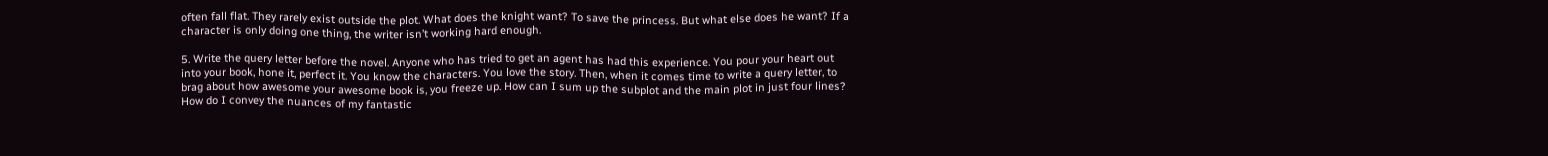often fall flat. They rarely exist outside the plot. What does the knight want? To save the princess. But what else does he want? If a character is only doing one thing, the writer isn’t working hard enough.

5. Write the query letter before the novel. Anyone who has tried to get an agent has had this experience. You pour your heart out into your book, hone it, perfect it. You know the characters. You love the story. Then, when it comes time to write a query letter, to brag about how awesome your awesome book is, you freeze up. How can I sum up the subplot and the main plot in just four lines? How do I convey the nuances of my fantastic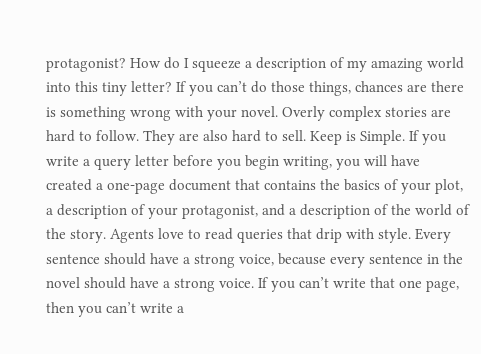protagonist? How do I squeeze a description of my amazing world into this tiny letter? If you can’t do those things, chances are there is something wrong with your novel. Overly complex stories are hard to follow. They are also hard to sell. Keep is Simple. If you write a query letter before you begin writing, you will have created a one-page document that contains the basics of your plot, a description of your protagonist, and a description of the world of the story. Agents love to read queries that drip with style. Every sentence should have a strong voice, because every sentence in the novel should have a strong voice. If you can’t write that one page, then you can’t write a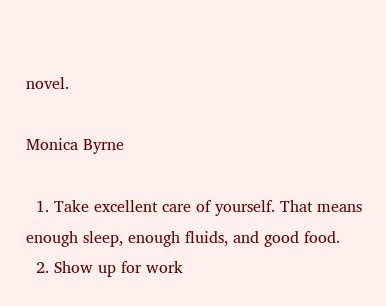novel.

Monica Byrne

  1. Take excellent care of yourself. That means enough sleep, enough fluids, and good food.
  2. Show up for work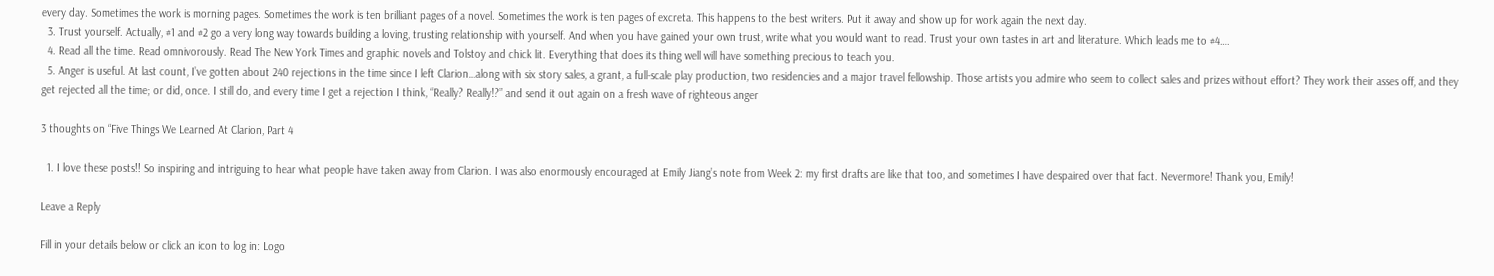every day. Sometimes the work is morning pages. Sometimes the work is ten brilliant pages of a novel. Sometimes the work is ten pages of excreta. This happens to the best writers. Put it away and show up for work again the next day.
  3. Trust yourself. Actually, #1 and #2 go a very long way towards building a loving, trusting relationship with yourself. And when you have gained your own trust, write what you would want to read. Trust your own tastes in art and literature. Which leads me to #4….
  4. Read all the time. Read omnivorously. Read The New York Times and graphic novels and Tolstoy and chick lit. Everything that does its thing well will have something precious to teach you.
  5. Anger is useful. At last count, I’ve gotten about 240 rejections in the time since I left Clarion…along with six story sales, a grant, a full-scale play production, two residencies and a major travel fellowship. Those artists you admire who seem to collect sales and prizes without effort? They work their asses off, and they get rejected all the time; or did, once. I still do, and every time I get a rejection I think, “Really? Really!?” and send it out again on a fresh wave of righteous anger

3 thoughts on “Five Things We Learned At Clarion, Part 4

  1. I love these posts!! So inspiring and intriguing to hear what people have taken away from Clarion. I was also enormously encouraged at Emily Jiang’s note from Week 2: my first drafts are like that too, and sometimes I have despaired over that fact. Nevermore! Thank you, Emily!

Leave a Reply

Fill in your details below or click an icon to log in: Logo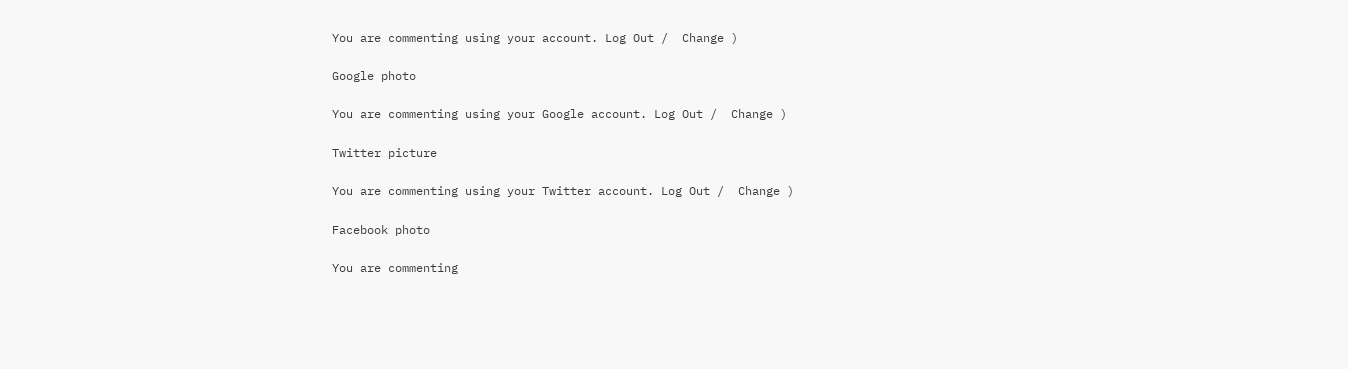You are commenting using your account. Log Out /  Change )

Google photo

You are commenting using your Google account. Log Out /  Change )

Twitter picture

You are commenting using your Twitter account. Log Out /  Change )

Facebook photo

You are commenting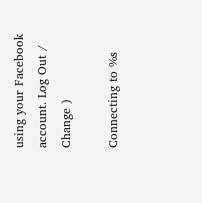using your Facebook account. Log Out /  Change )

Connecting to %s